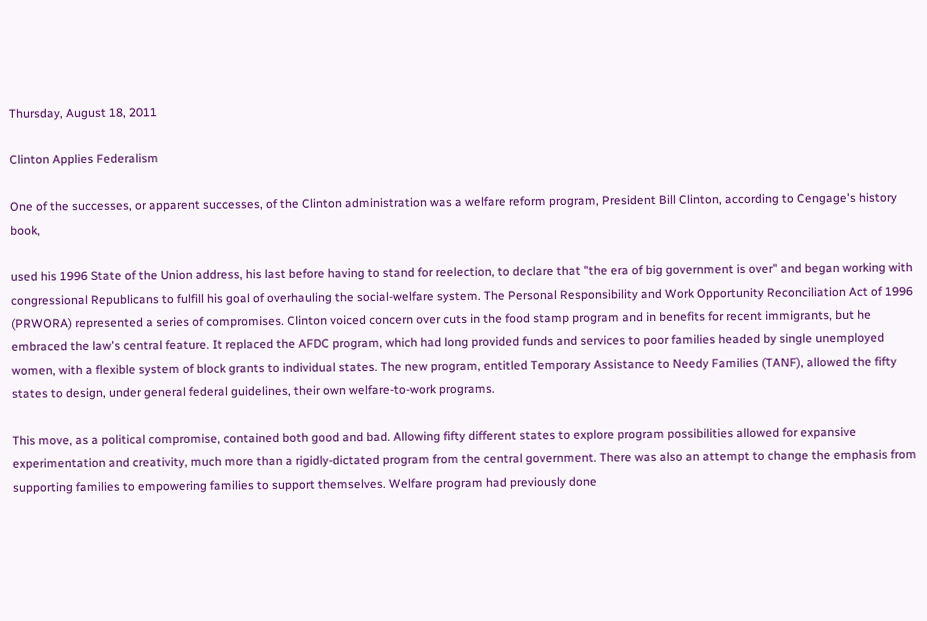Thursday, August 18, 2011

Clinton Applies Federalism

One of the successes, or apparent successes, of the Clinton administration was a welfare reform program, President Bill Clinton, according to Cengage's history book,

used his 1996 State of the Union address, his last before having to stand for reelection, to declare that "the era of big government is over" and began working with congressional Republicans to fulfill his goal of overhauling the social-welfare system. The Personal Responsibility and Work Opportunity Reconciliation Act of 1996 (PRWORA) represented a series of compromises. Clinton voiced concern over cuts in the food stamp program and in benefits for recent immigrants, but he embraced the law's central feature. It replaced the AFDC program, which had long provided funds and services to poor families headed by single unemployed women, with a flexible system of block grants to individual states. The new program, entitled Temporary Assistance to Needy Families (TANF), allowed the fifty states to design, under general federal guidelines, their own welfare-to-work programs.

This move, as a political compromise, contained both good and bad. Allowing fifty different states to explore program possibilities allowed for expansive experimentation and creativity, much more than a rigidly-dictated program from the central government. There was also an attempt to change the emphasis from supporting families to empowering families to support themselves. Welfare program had previously done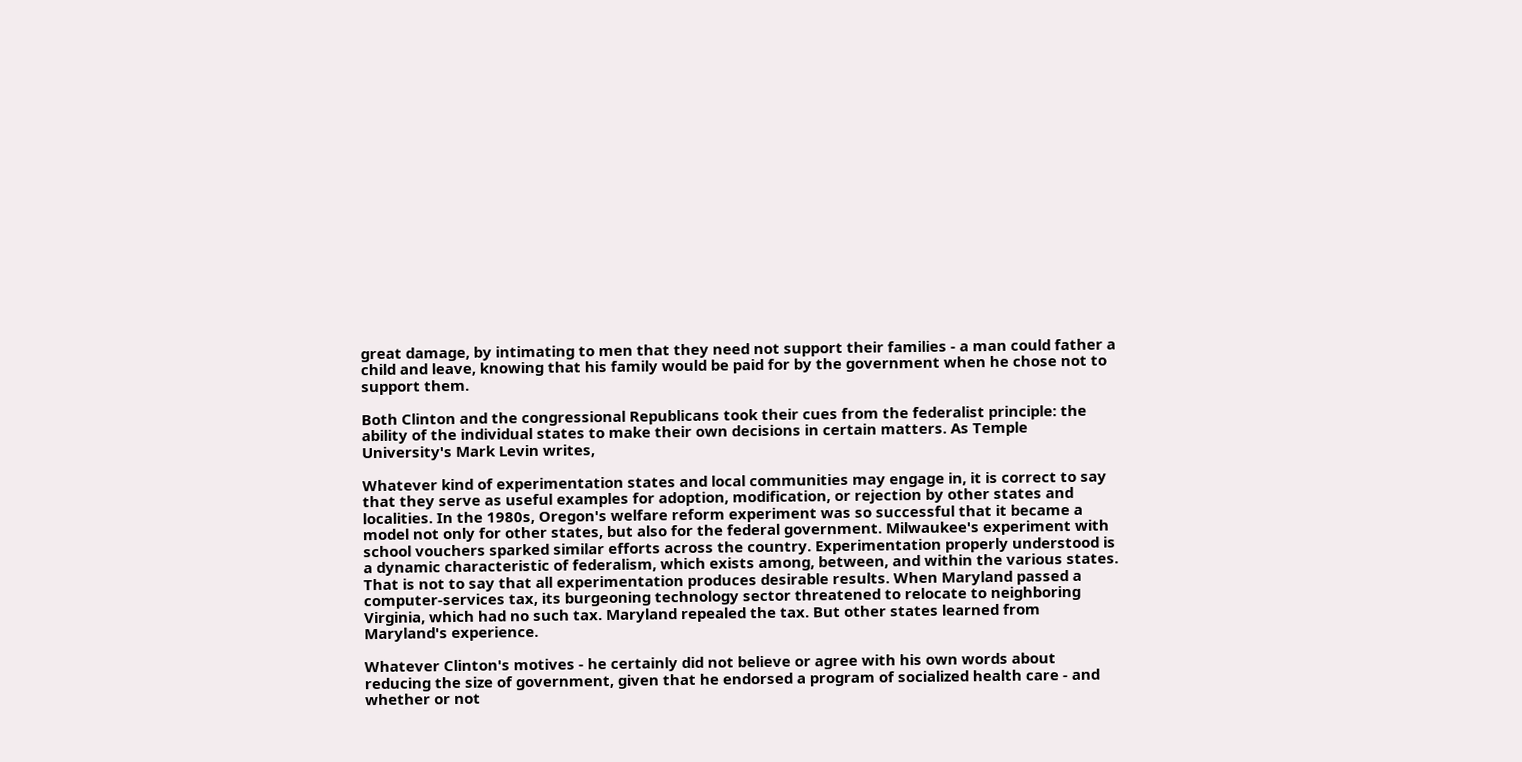great damage, by intimating to men that they need not support their families - a man could father a child and leave, knowing that his family would be paid for by the government when he chose not to support them.

Both Clinton and the congressional Republicans took their cues from the federalist principle: the ability of the individual states to make their own decisions in certain matters. As Temple University's Mark Levin writes,

Whatever kind of experimentation states and local communities may engage in, it is correct to say that they serve as useful examples for adoption, modification, or rejection by other states and localities. In the 1980s, Oregon's welfare reform experiment was so successful that it became a model not only for other states, but also for the federal government. Milwaukee's experiment with school vouchers sparked similar efforts across the country. Experimentation properly understood is a dynamic characteristic of federalism, which exists among, between, and within the various states. That is not to say that all experimentation produces desirable results. When Maryland passed a computer-services tax, its burgeoning technology sector threatened to relocate to neighboring Virginia, which had no such tax. Maryland repealed the tax. But other states learned from Maryland's experience.

Whatever Clinton's motives - he certainly did not believe or agree with his own words about reducing the size of government, given that he endorsed a program of socialized health care - and whether or not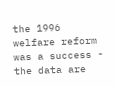the 1996 welfare reform was a success - the data are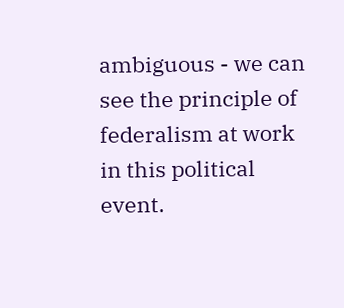ambiguous - we can see the principle of federalism at work in this political event.